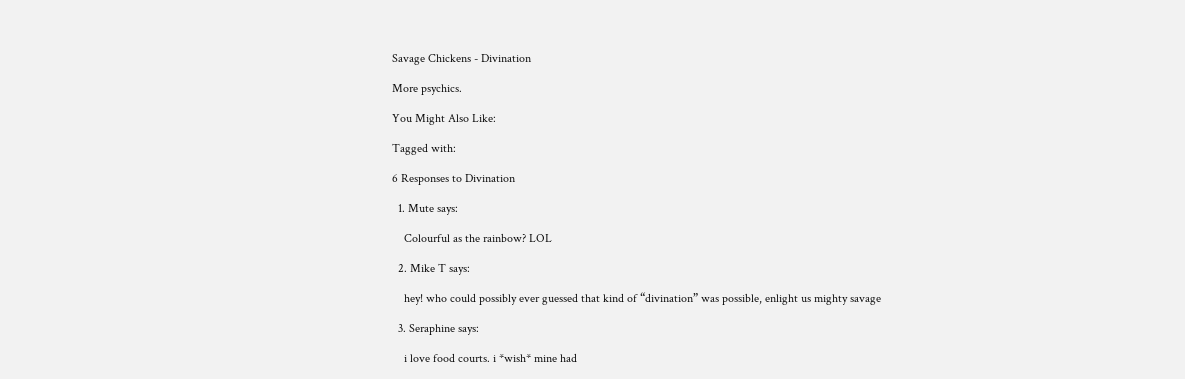Savage Chickens - Divination

More psychics.

You Might Also Like:

Tagged with:

6 Responses to Divination

  1. Mute says:

    Colourful as the rainbow? LOL

  2. Mike T says:

    hey! who could possibly ever guessed that kind of “divination” was possible, enlight us mighty savage

  3. Seraphine says:

    i love food courts. i *wish* mine had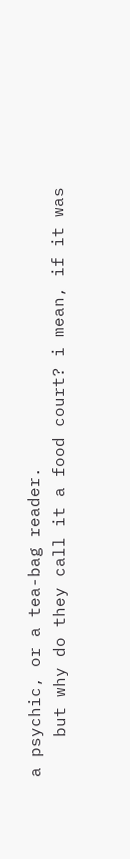a psychic, or a tea-bag reader.
    but why do they call it a food court? i mean, if it was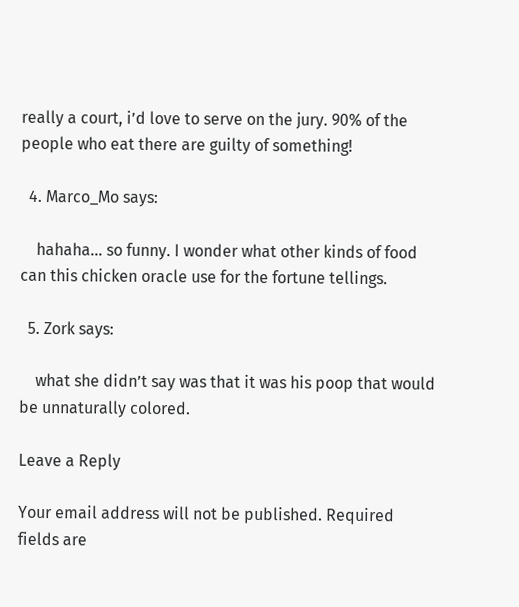really a court, i’d love to serve on the jury. 90% of the people who eat there are guilty of something!

  4. Marco_Mo says:

    hahaha… so funny. I wonder what other kinds of food can this chicken oracle use for the fortune tellings.

  5. Zork says:

    what she didn’t say was that it was his poop that would be unnaturally colored.

Leave a Reply

Your email address will not be published. Required fields are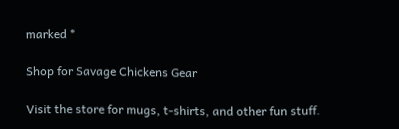marked *

Shop for Savage Chickens Gear

Visit the store for mugs, t-shirts, and other fun stuff.